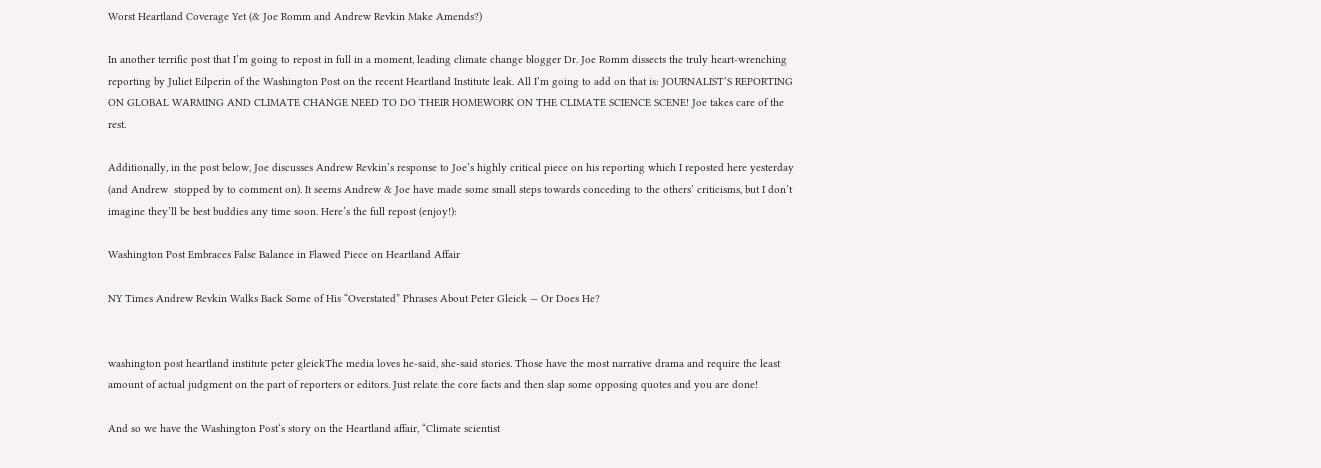Worst Heartland Coverage Yet (& Joe Romm and Andrew Revkin Make Amends?)

In another terrific post that I’m going to repost in full in a moment, leading climate change blogger Dr. Joe Romm dissects the truly heart-wrenching reporting by Juliet Eilperin of the Washington Post on the recent Heartland Institute leak. All I’m going to add on that is: JOURNALIST’S REPORTING ON GLOBAL WARMING AND CLIMATE CHANGE NEED TO DO THEIR HOMEWORK ON THE CLIMATE SCIENCE SCENE! Joe takes care of the rest.

Additionally, in the post below, Joe discusses Andrew Revkin’s response to Joe’s highly critical piece on his reporting which I reposted here yesterday (and Andrew  stopped by to comment on). It seems Andrew & Joe have made some small steps towards conceding to the others’ criticisms, but I don’t imagine they’ll be best buddies any time soon. Here’s the full repost (enjoy!):

Washington Post Embraces False Balance in Flawed Piece on Heartland Affair

NY Times Andrew Revkin Walks Back Some of His “Overstated” Phrases About Peter Gleick — Or Does He?


washington post heartland institute peter gleickThe media loves he-said, she-said stories. Those have the most narrative drama and require the least amount of actual judgment on the part of reporters or editors. Just relate the core facts and then slap some opposing quotes and you are done!

And so we have the Washington Post‘s story on the Heartland affair, “Climate scientist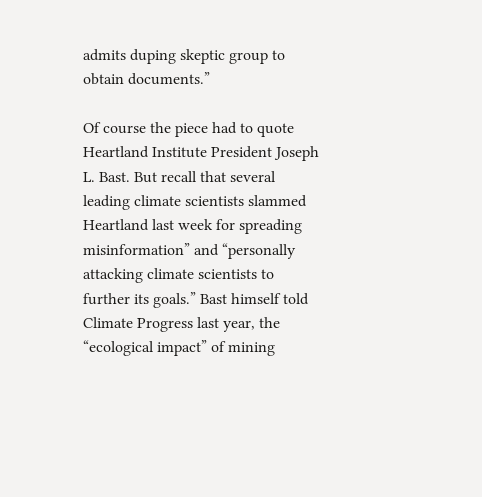admits duping skeptic group to obtain documents.”

Of course the piece had to quote Heartland Institute President Joseph L. Bast. But recall that several leading climate scientists slammed Heartland last week for spreading misinformation” and “personally attacking climate scientists to further its goals.” Bast himself told Climate Progress last year, the “ecological impact” of mining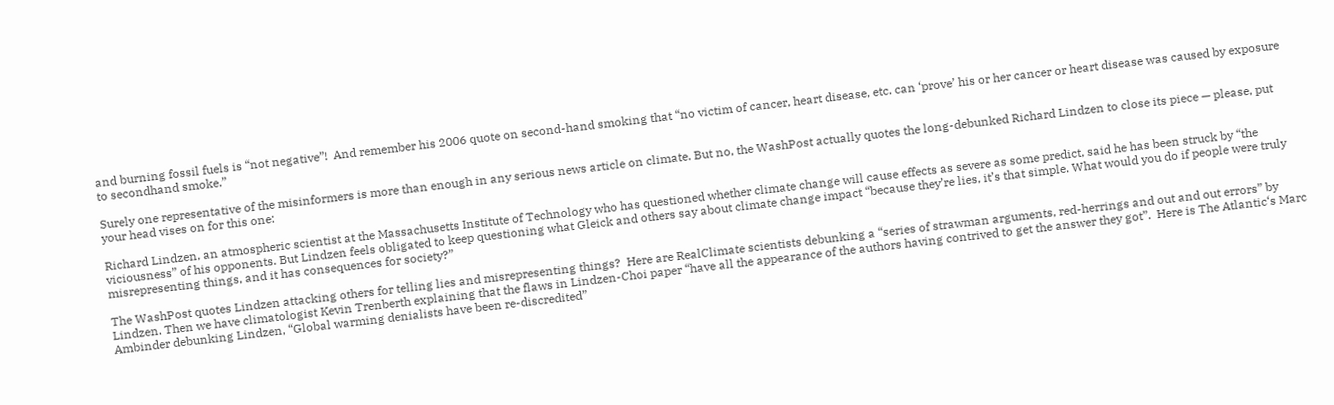and burning fossil fuels is “not negative”!  And remember his 2006 quote on second-hand smoking that “no victim of cancer, heart disease, etc. can ‘prove’ his or her cancer or heart disease was caused by exposure to secondhand smoke.”

Surely one representative of the misinformers is more than enough in any serious news article on climate. But no, the WashPost actually quotes the long-debunked Richard Lindzen to close its piece — please, put your head vises on for this one:

Richard Lindzen, an atmospheric scientist at the Massachusetts Institute of Technology who has questioned whether climate change will cause effects as severe as some predict, said he has been struck by “the viciousness” of his opponents. But Lindzen feels obligated to keep questioning what Gleick and others say about climate change impact “because they’re lies, it’s that simple. What would you do if people were truly misrepresenting things, and it has consequences for society?”

The WashPost quotes Lindzen attacking others for telling lies and misrepresenting things?  Here are RealClimate scientists debunking a “series of strawman arguments, red-herrings and out and out errors” by Lindzen. Then we have climatologist Kevin Trenberth explaining that the flaws in Lindzen-Choi paper “have all the appearance of the authors having contrived to get the answer they got”.  Here is The Atlantic‘s Marc Ambinder debunking Lindzen, “Global warming denialists have been re-discredited”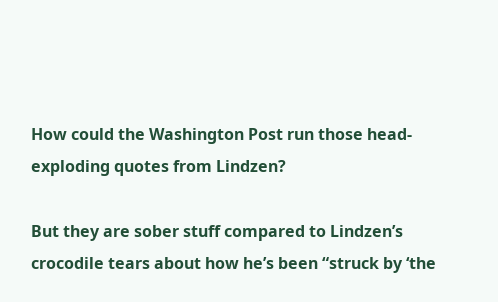How could the Washington Post run those head-exploding quotes from Lindzen?

But they are sober stuff compared to Lindzen’s crocodile tears about how he’s been “struck by ‘the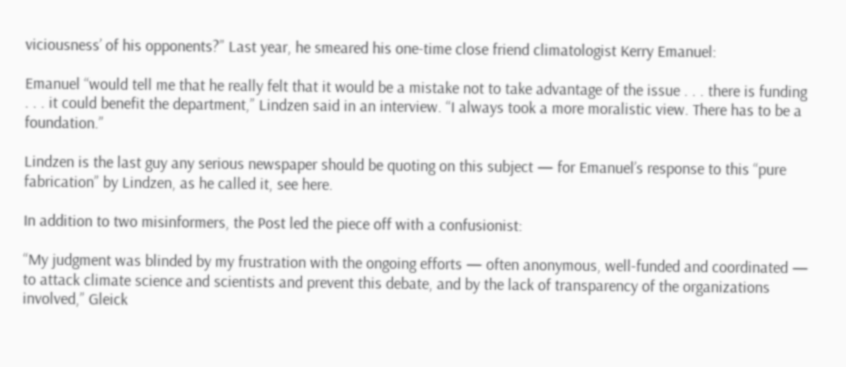viciousness’ of his opponents?” Last year, he smeared his one-time close friend climatologist Kerry Emanuel:

Emanuel “would tell me that he really felt that it would be a mistake not to take advantage of the issue . . . there is funding . . . it could benefit the department,” Lindzen said in an interview. “I always took a more moralistic view. There has to be a foundation.”

Lindzen is the last guy any serious newspaper should be quoting on this subject — for Emanuel’s response to this “pure fabrication” by Lindzen, as he called it, see here.

In addition to two misinformers, the Post led the piece off with a confusionist:

“My judgment was blinded by my frustration with the ongoing efforts — often anonymous, well-funded and coordinated — to attack climate science and scientists and prevent this debate, and by the lack of transparency of the organizations involved,” Gleick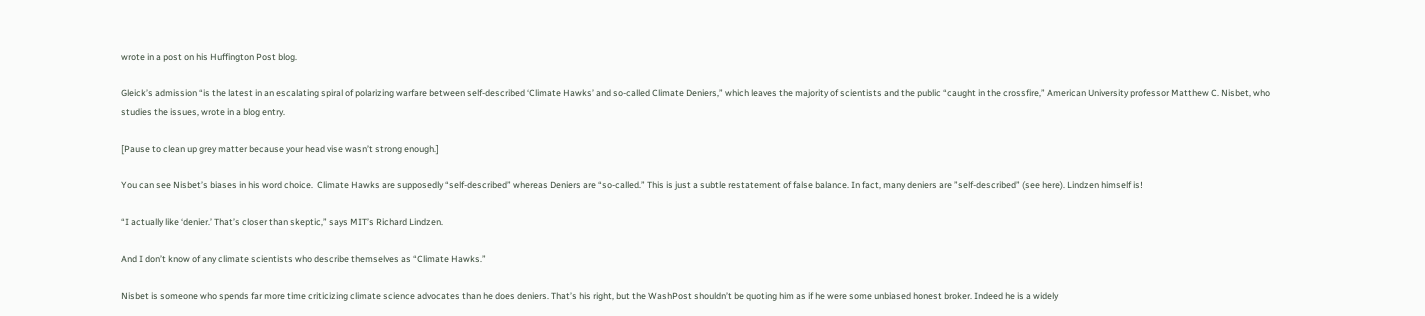wrote in a post on his Huffington Post blog.

Gleick’s admission “is the latest in an escalating spiral of polarizing warfare between self-described ‘Climate Hawks’ and so-called Climate Deniers,” which leaves the majority of scientists and the public “caught in the crossfire,” American University professor Matthew C. Nisbet, who studies the issues, wrote in a blog entry.

[Pause to clean up grey matter because your head vise wasn’t strong enough.]

You can see Nisbet’s biases in his word choice.  Climate Hawks are supposedly “self-described” whereas Deniers are “so-called.” This is just a subtle restatement of false balance. In fact, many deniers are ”self-described” (see here). Lindzen himself is!

“I actually like ‘denier.’ That’s closer than skeptic,” says MIT’s Richard Lindzen.

And I don’t know of any climate scientists who describe themselves as “Climate Hawks.”

Nisbet is someone who spends far more time criticizing climate science advocates than he does deniers. That’s his right, but the WashPost shouldn’t be quoting him as if he were some unbiased honest broker. Indeed he is a widely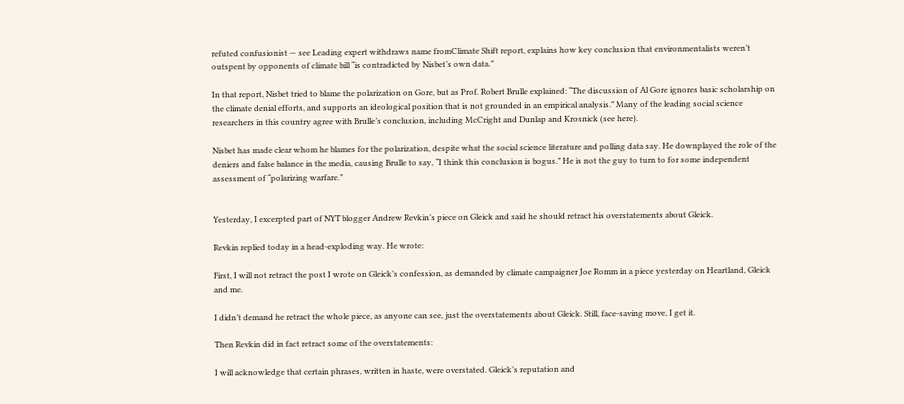refuted confusionist — see Leading expert withdraws name fromClimate Shift report, explains how key conclusion that environmentalists weren’t outspent by opponents of climate bill “is contradicted by Nisbet’s own data.”

In that report, Nisbet tried to blame the polarization on Gore, but as Prof. Robert Brulle explained: “The discussion of Al Gore ignores basic scholarship on the climate denial efforts, and supports an ideological position that is not grounded in an empirical analysis.” Many of the leading social science researchers in this country agree with Brulle’s conclusion, including McCright and Dunlap and Krosnick (see here).

Nisbet has made clear whom he blames for the polarization, despite what the social science literature and polling data say. He downplayed the role of the deniers and false balance in the media, causing Brulle to say, “I think this conclusion is bogus.” He is not the guy to turn to for some independent assessment of “polarizing warfare.”


Yesterday, I excerpted part of NYT blogger Andrew Revkin’s piece on Gleick and said he should retract his overstatements about Gleick.

Revkin replied today in a head-exploding way. He wrote:

First, I will not retract the post I wrote on Gleick’s confession, as demanded by climate campaigner Joe Romm in a piece yesterday on Heartland, Gleick and me.

I didn’t demand he retract the whole piece, as anyone can see, just the overstatements about Gleick. Still, face-saving move, I get it.

Then Revkin did in fact retract some of the overstatements:

I will acknowledge that certain phrases, written in haste, were overstated. Gleick’s reputation and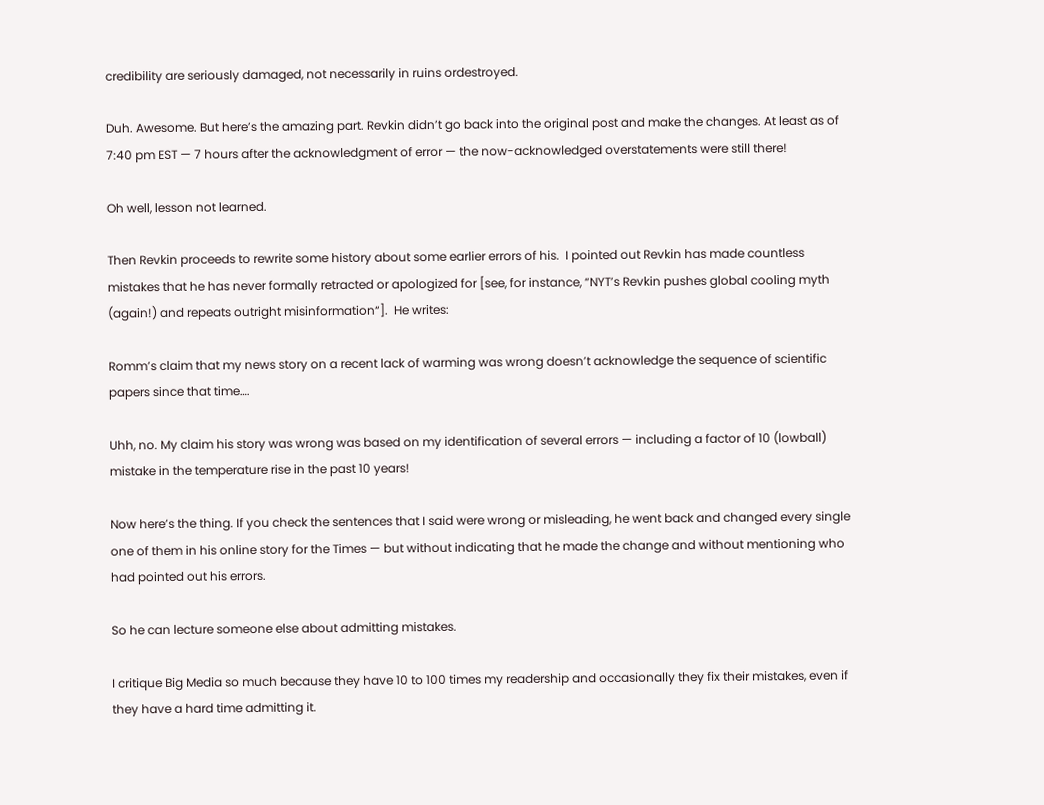credibility are seriously damaged, not necessarily in ruins ordestroyed.

Duh. Awesome. But here’s the amazing part. Revkin didn’t go back into the original post and make the changes. At least as of 7:40 pm EST — 7 hours after the acknowledgment of error — the now-acknowledged overstatements were still there!

Oh well, lesson not learned.

Then Revkin proceeds to rewrite some history about some earlier errors of his.  I pointed out Revkin has made countless mistakes that he has never formally retracted or apologized for [see, for instance, “NYT’s Revkin pushes global cooling myth (again!) and repeats outright misinformation“].  He writes:

Romm’s claim that my news story on a recent lack of warming was wrong doesn’t acknowledge the sequence of scientific papers since that time….

Uhh, no. My claim his story was wrong was based on my identification of several errors — including a factor of 10 (lowball) mistake in the temperature rise in the past 10 years!

Now here’s the thing. If you check the sentences that I said were wrong or misleading, he went back and changed every single one of them in his online story for the Times — but without indicating that he made the change and without mentioning who had pointed out his errors.

So he can lecture someone else about admitting mistakes.

I critique Big Media so much because they have 10 to 100 times my readership and occasionally they fix their mistakes, even if they have a hard time admitting it.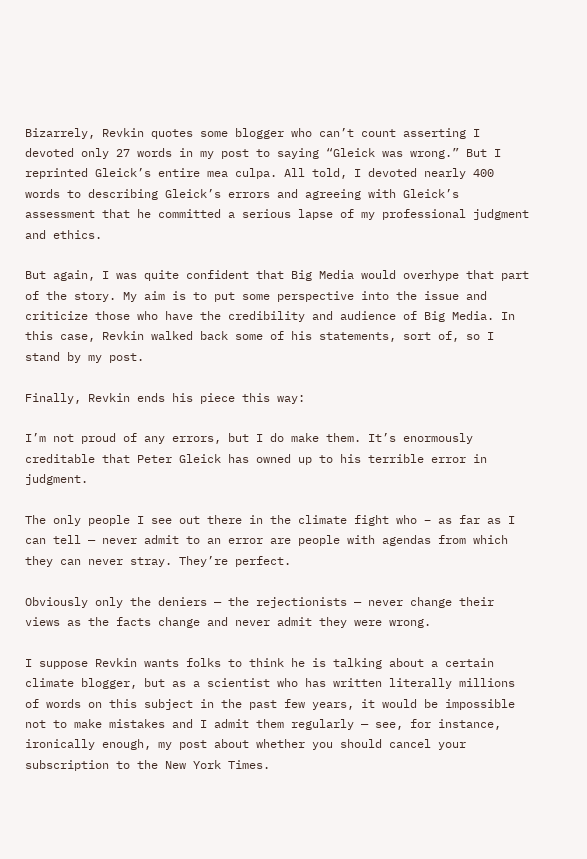Bizarrely, Revkin quotes some blogger who can’t count asserting I devoted only 27 words in my post to saying “Gleick was wrong.” But I reprinted Gleick’s entire mea culpa. All told, I devoted nearly 400 words to describing Gleick’s errors and agreeing with Gleick’s assessment that he committed a serious lapse of my professional judgment and ethics.

But again, I was quite confident that Big Media would overhype that part of the story. My aim is to put some perspective into the issue and criticize those who have the credibility and audience of Big Media. In this case, Revkin walked back some of his statements, sort of, so I stand by my post.

Finally, Revkin ends his piece this way:

I’m not proud of any errors, but I do make them. It’s enormously creditable that Peter Gleick has owned up to his terrible error in judgment.

The only people I see out there in the climate fight who – as far as I can tell — never admit to an error are people with agendas from which they can never stray. They’re perfect.

Obviously only the deniers — the rejectionists — never change their views as the facts change and never admit they were wrong.

I suppose Revkin wants folks to think he is talking about a certain climate blogger, but as a scientist who has written literally millions of words on this subject in the past few years, it would be impossible not to make mistakes and I admit them regularly — see, for instance, ironically enough, my post about whether you should cancel your subscription to the New York Times.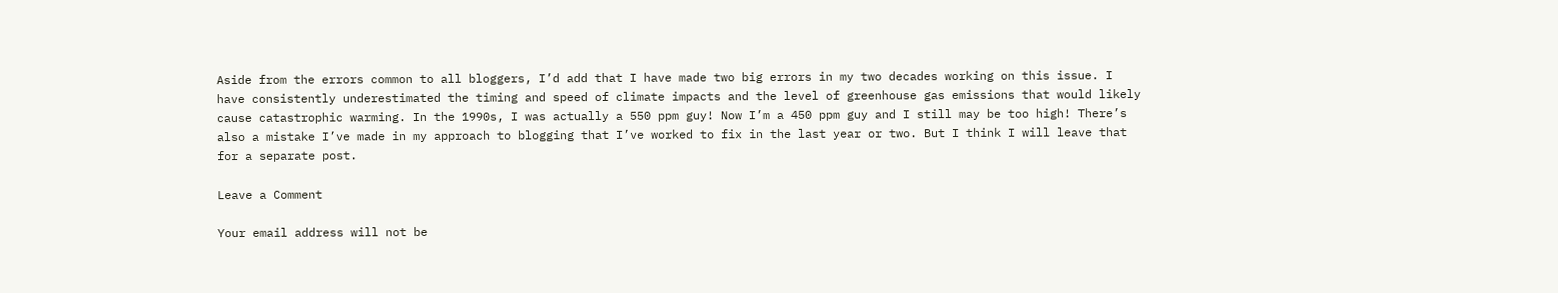Aside from the errors common to all bloggers, I’d add that I have made two big errors in my two decades working on this issue. I have consistently underestimated the timing and speed of climate impacts and the level of greenhouse gas emissions that would likely cause catastrophic warming. In the 1990s, I was actually a 550 ppm guy! Now I’m a 450 ppm guy and I still may be too high! There’s also a mistake I’ve made in my approach to blogging that I’ve worked to fix in the last year or two. But I think I will leave that for a separate post.

Leave a Comment

Your email address will not be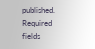published. Required fields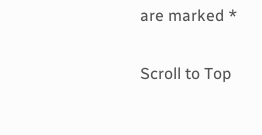are marked *

Scroll to Top